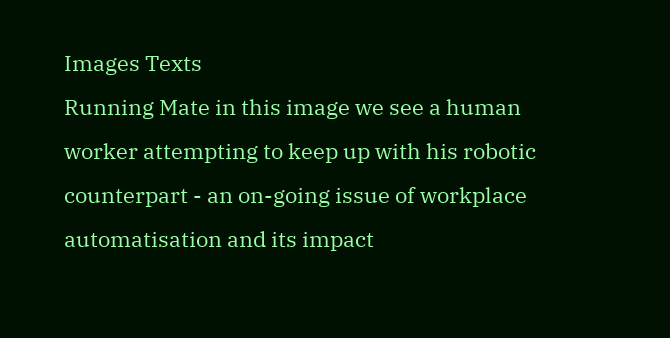Images Texts
Running Mate in this image we see a human worker attempting to keep up with his robotic counterpart - an on-going issue of workplace automatisation and its impact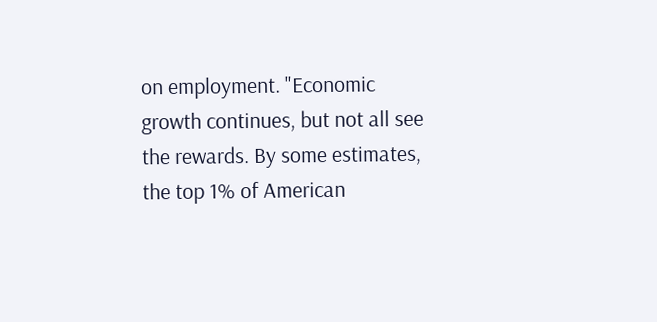on employment. "Economic growth continues, but not all see the rewards. By some estimates, the top 1% of American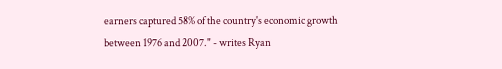earners captured 58% of the country's economic growth between 1976 and 2007." - writes Ryan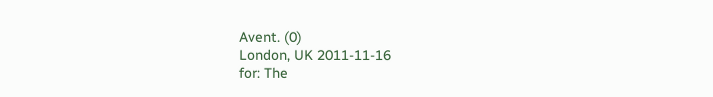Avent. (0)
London, UK 2011-11-16
for: The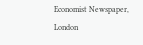Economist Newspaper, London